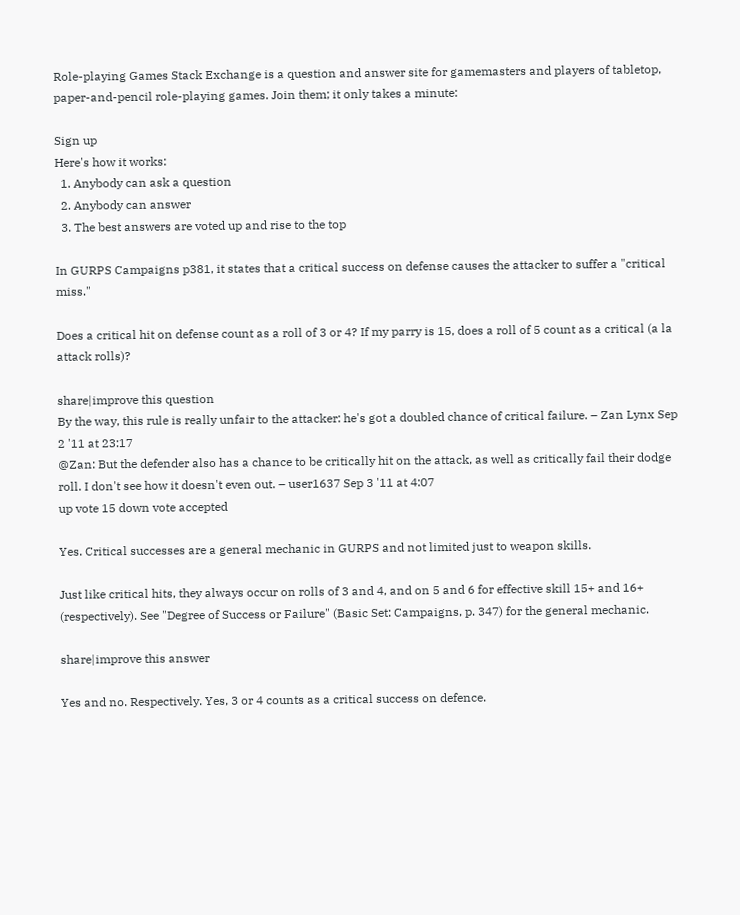Role-playing Games Stack Exchange is a question and answer site for gamemasters and players of tabletop, paper-and-pencil role-playing games. Join them; it only takes a minute:

Sign up
Here's how it works:
  1. Anybody can ask a question
  2. Anybody can answer
  3. The best answers are voted up and rise to the top

In GURPS Campaigns p381, it states that a critical success on defense causes the attacker to suffer a "critical miss."

Does a critical hit on defense count as a roll of 3 or 4? If my parry is 15, does a roll of 5 count as a critical (a la attack rolls)?

share|improve this question
By the way, this rule is really unfair to the attacker: he's got a doubled chance of critical failure. – Zan Lynx Sep 2 '11 at 23:17
@Zan: But the defender also has a chance to be critically hit on the attack, as well as critically fail their dodge roll. I don't see how it doesn't even out. – user1637 Sep 3 '11 at 4:07
up vote 15 down vote accepted

Yes. Critical successes are a general mechanic in GURPS and not limited just to weapon skills.

Just like critical hits, they always occur on rolls of 3 and 4, and on 5 and 6 for effective skill 15+ and 16+ (respectively). See "Degree of Success or Failure" (Basic Set: Campaigns, p. 347) for the general mechanic.

share|improve this answer

Yes and no. Respectively. Yes, 3 or 4 counts as a critical success on defence.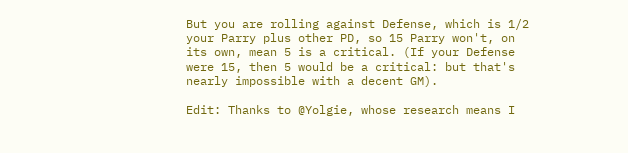But you are rolling against Defense, which is 1/2 your Parry plus other PD, so 15 Parry won't, on its own, mean 5 is a critical. (If your Defense were 15, then 5 would be a critical: but that's nearly impossible with a decent GM).

Edit: Thanks to @Yolgie, whose research means I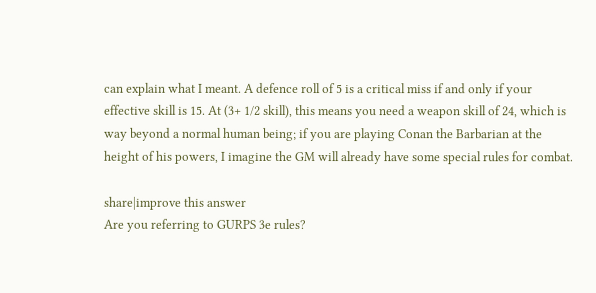can explain what I meant. A defence roll of 5 is a critical miss if and only if your effective skill is 15. At (3+ 1/2 skill), this means you need a weapon skill of 24, which is way beyond a normal human being; if you are playing Conan the Barbarian at the height of his powers, I imagine the GM will already have some special rules for combat.

share|improve this answer
Are you referring to GURPS 3e rules?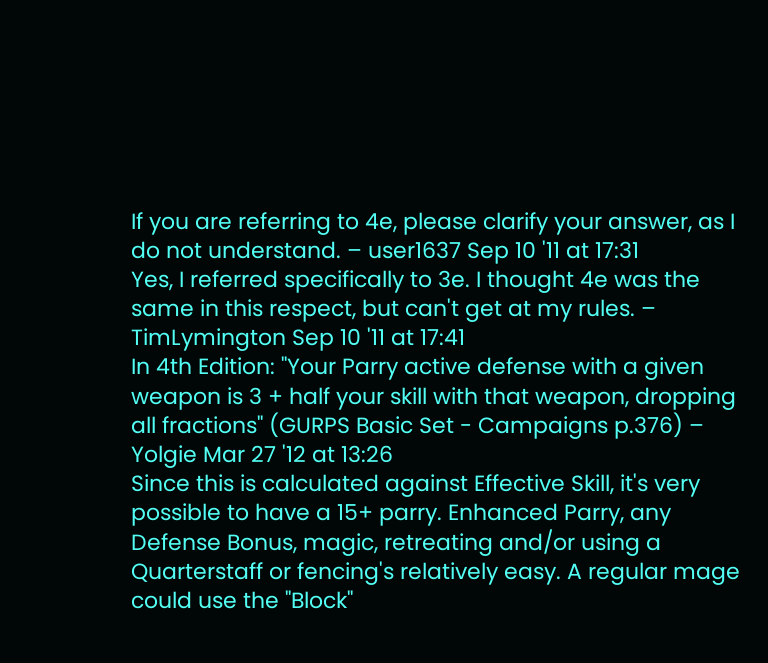If you are referring to 4e, please clarify your answer, as I do not understand. – user1637 Sep 10 '11 at 17:31
Yes, I referred specifically to 3e. I thought 4e was the same in this respect, but can't get at my rules. – TimLymington Sep 10 '11 at 17:41
In 4th Edition: "Your Parry active defense with a given weapon is 3 + half your skill with that weapon, dropping all fractions" (GURPS Basic Set - Campaigns p.376) – Yolgie Mar 27 '12 at 13:26
Since this is calculated against Effective Skill, it's very possible to have a 15+ parry. Enhanced Parry, any Defense Bonus, magic, retreating and/or using a Quarterstaff or fencing's relatively easy. A regular mage could use the "Block"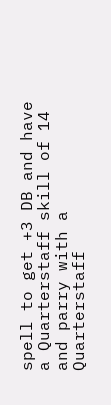spell to get +3 DB and have a Quarterstaff skill of 14 and parry with a Quarterstaff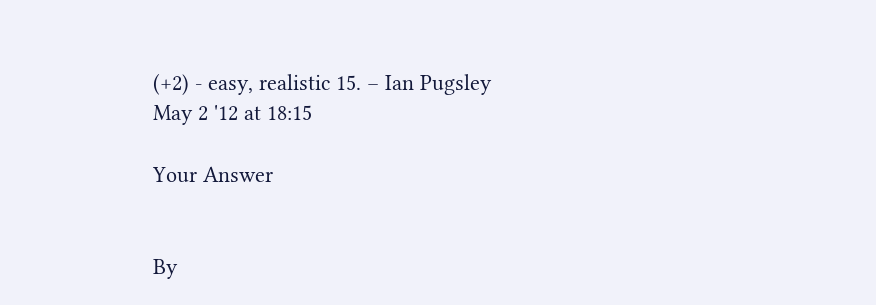(+2) - easy, realistic 15. – Ian Pugsley May 2 '12 at 18:15

Your Answer


By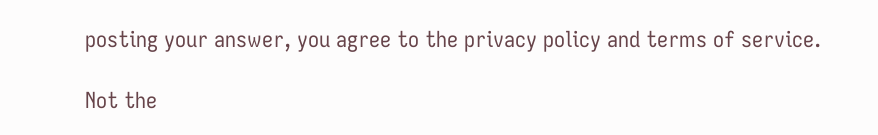posting your answer, you agree to the privacy policy and terms of service.

Not the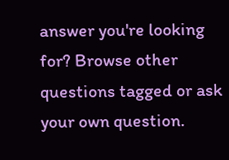answer you're looking for? Browse other questions tagged or ask your own question.